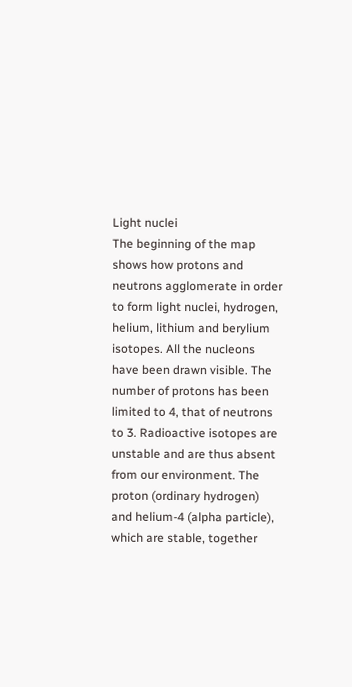Light nuclei
The beginning of the map shows how protons and neutrons agglomerate in order to form light nuclei, hydrogen, helium, lithium and berylium isotopes. All the nucleons have been drawn visible. The number of protons has been limited to 4, that of neutrons to 3. Radioactive isotopes are unstable and are thus absent from our environment. The proton (ordinary hydrogen) and helium-4 (alpha particle), which are stable, together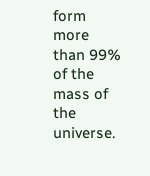form more than 99% of the mass of the universe.